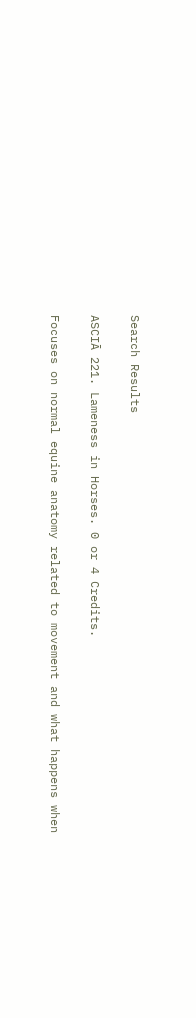Search Results

ASCIĀ 221. Lameness in Horses. 0 or 4 Credits.

Focuses on normal equine anatomy related to movement and what happens when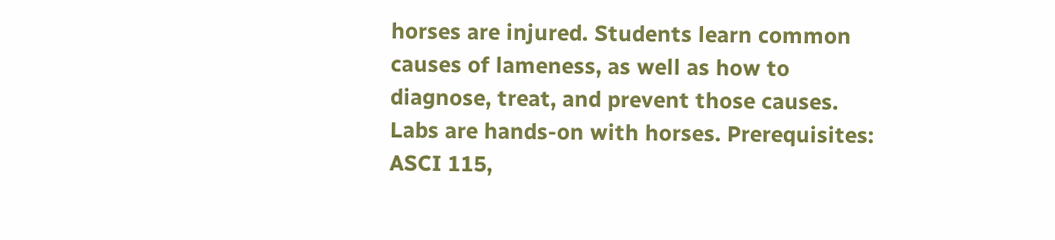horses are injured. Students learn common causes of lameness, as well as how to diagnose, treat, and prevent those causes. Labs are hands-on with horses. Prerequisites: ASCI 115,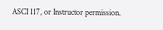ASCI 117, or Instructor permission.